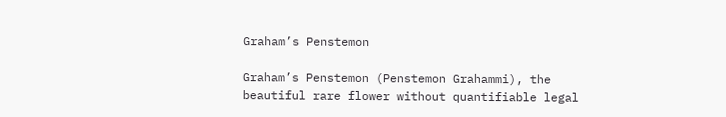Graham’s Penstemon

Graham’s Penstemon (Penstemon Grahammi), the beautiful rare flower without quantifiable legal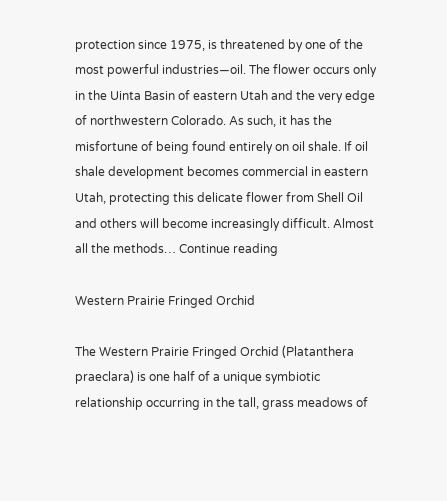protection since 1975, is threatened by one of the most powerful industries—oil. The flower occurs only in the Uinta Basin of eastern Utah and the very edge of northwestern Colorado. As such, it has the misfortune of being found entirely on oil shale. If oil shale development becomes commercial in eastern Utah, protecting this delicate flower from Shell Oil and others will become increasingly difficult. Almost all the methods… Continue reading

Western Prairie Fringed Orchid

The Western Prairie Fringed Orchid (Platanthera praeclara) is one half of a unique symbiotic relationship occurring in the tall, grass meadows of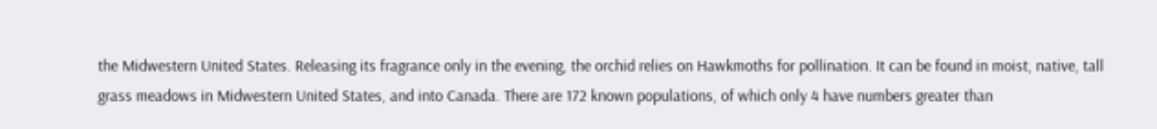the Midwestern United States. Releasing its fragrance only in the evening, the orchid relies on Hawkmoths for pollination. It can be found in moist, native, tall grass meadows in Midwestern United States, and into Canada. There are 172 known populations, of which only 4 have numbers greater than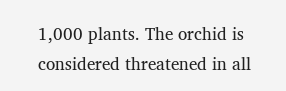1,000 plants. The orchid is considered threatened in all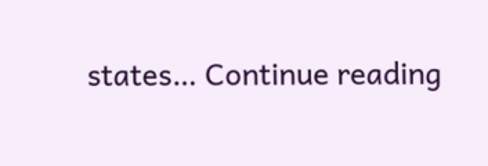states… Continue reading